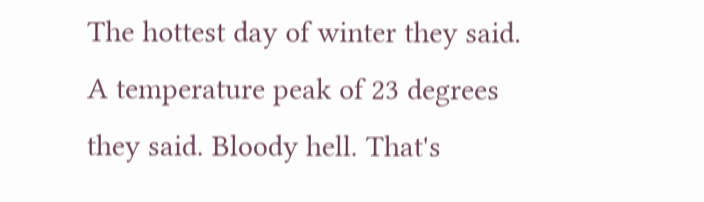The hottest day of winter they said. A temperature peak of 23 degrees they said. Bloody hell. That's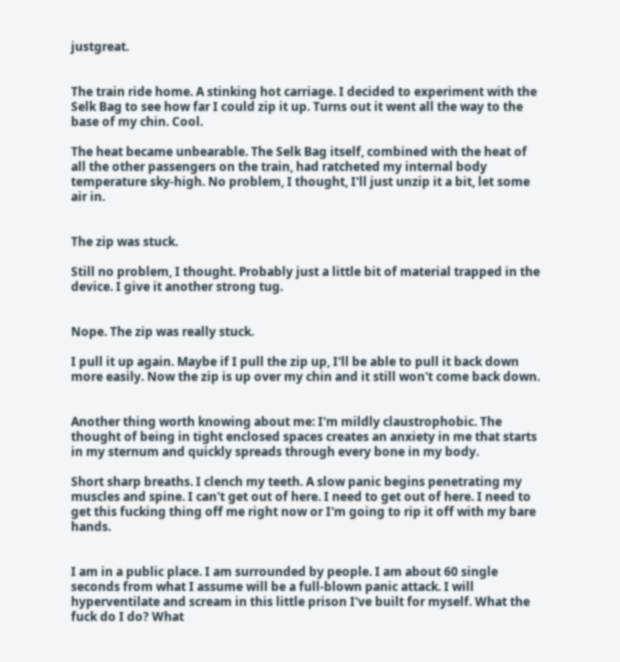justgreat.


The train ride home. A stinking hot carriage. I decided to experiment with the Selk Bag to see how far I could zip it up. Turns out it went all the way to the base of my chin. Cool.

The heat became unbearable. The Selk Bag itself, combined with the heat of all the other passengers on the train, had ratcheted my internal body temperature sky-high. No problem, I thought, I'll just unzip it a bit, let some air in.


The zip was stuck.

Still no problem, I thought. Probably just a little bit of material trapped in the device. I give it another strong tug.


Nope. The zip was really stuck.

I pull it up again. Maybe if I pull the zip up, I'll be able to pull it back down more easily. Now the zip is up over my chin and it still won't come back down.


Another thing worth knowing about me: I'm mildly claustrophobic. The thought of being in tight enclosed spaces creates an anxiety in me that starts in my sternum and quickly spreads through every bone in my body.

Short sharp breaths. I clench my teeth. A slow panic begins penetrating my muscles and spine. I can't get out of here. I need to get out of here. I need to get this fucking thing off me right now or I'm going to rip it off with my bare hands.


I am in a public place. I am surrounded by people. I am about 60 single seconds from what I assume will be a full-blown panic attack. I will hyperventilate and scream in this little prison I've built for myself. What the fuck do I do? What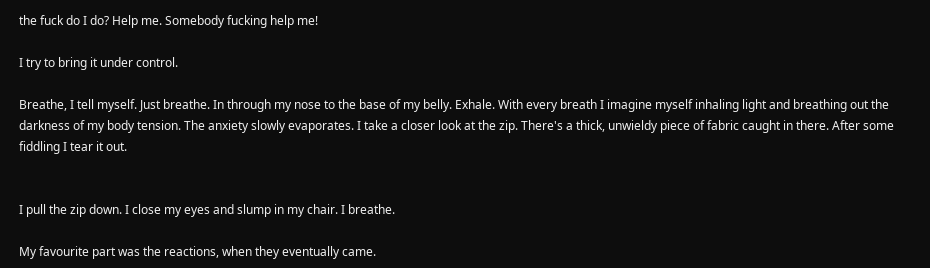the fuck do I do? Help me. Somebody fucking help me!

I try to bring it under control.

Breathe, I tell myself. Just breathe. In through my nose to the base of my belly. Exhale. With every breath I imagine myself inhaling light and breathing out the darkness of my body tension. The anxiety slowly evaporates. I take a closer look at the zip. There's a thick, unwieldy piece of fabric caught in there. After some fiddling I tear it out.


I pull the zip down. I close my eyes and slump in my chair. I breathe.

My favourite part was the reactions, when they eventually came.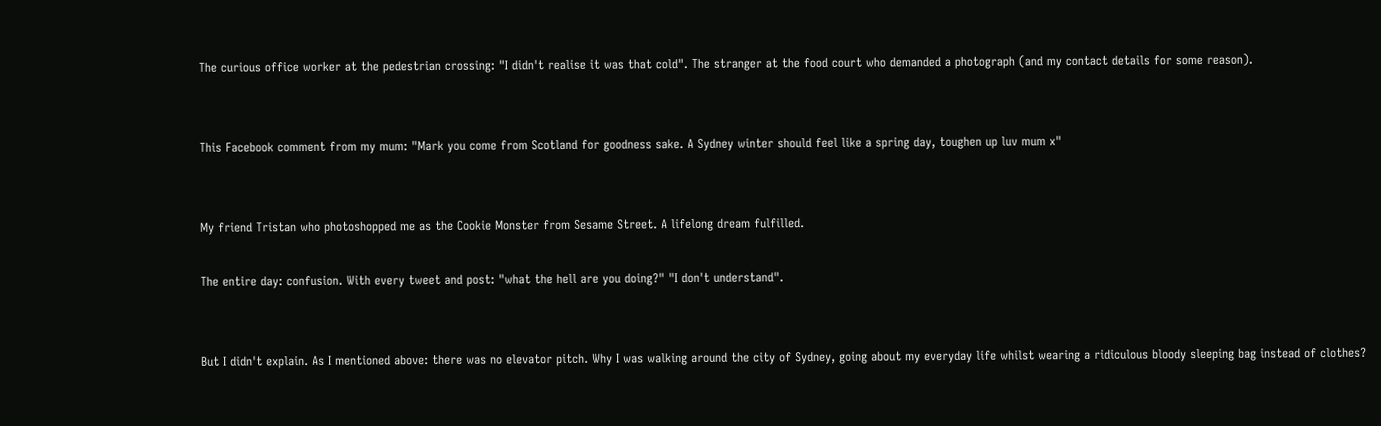The curious office worker at the pedestrian crossing: "I didn't realise it was that cold". The stranger at the food court who demanded a photograph (and my contact details for some reason).


This Facebook comment from my mum: "Mark you come from Scotland for goodness sake. A Sydney winter should feel like a spring day, toughen up luv mum x"


My friend Tristan who photoshopped me as the Cookie Monster from Sesame Street. A lifelong dream fulfilled.

The entire day: confusion. With every tweet and post: "what the hell are you doing?" "I don't understand".


But I didn't explain. As I mentioned above: there was no elevator pitch. Why I was walking around the city of Sydney, going about my everyday life whilst wearing a ridiculous bloody sleeping bag instead of clothes?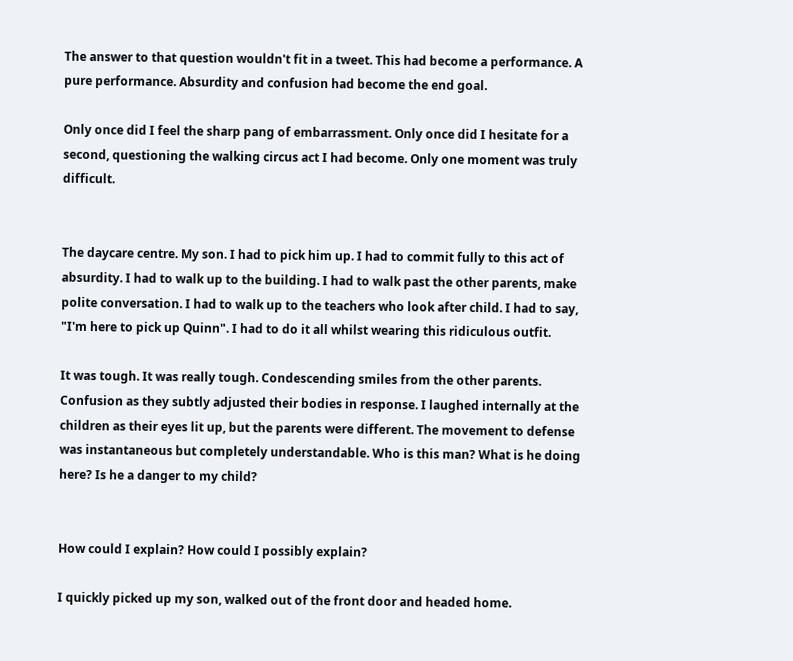The answer to that question wouldn't fit in a tweet. This had become a performance. A pure performance. Absurdity and confusion had become the end goal.

Only once did I feel the sharp pang of embarrassment. Only once did I hesitate for a second, questioning the walking circus act I had become. Only one moment was truly difficult.


The daycare centre. My son. I had to pick him up. I had to commit fully to this act of absurdity. I had to walk up to the building. I had to walk past the other parents, make polite conversation. I had to walk up to the teachers who look after child. I had to say, "I'm here to pick up Quinn". I had to do it all whilst wearing this ridiculous outfit.

It was tough. It was really tough. Condescending smiles from the other parents. Confusion as they subtly adjusted their bodies in response. I laughed internally at the children as their eyes lit up, but the parents were different. The movement to defense was instantaneous but completely understandable. Who is this man? What is he doing here? Is he a danger to my child?


How could I explain? How could I possibly explain?

I quickly picked up my son, walked out of the front door and headed home.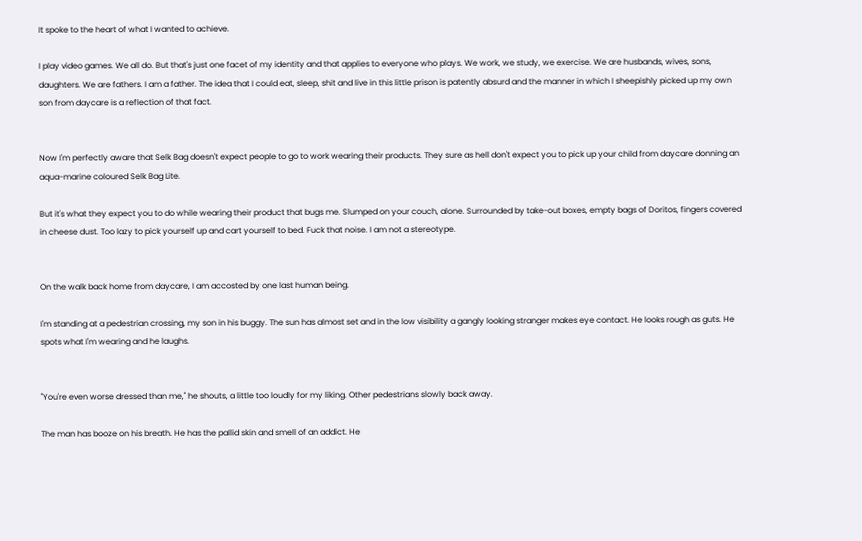It spoke to the heart of what I wanted to achieve.

I play video games. We all do. But that's just one facet of my identity and that applies to everyone who plays. We work, we study, we exercise. We are husbands, wives, sons, daughters. We are fathers. I am a father. The idea that I could eat, sleep, shit and live in this little prison is patently absurd and the manner in which I sheepishly picked up my own son from daycare is a reflection of that fact.


Now I'm perfectly aware that Selk Bag doesn't expect people to go to work wearing their products. They sure as hell don't expect you to pick up your child from daycare donning an aqua-marine coloured Selk Bag Lite.

But it's what they expect you to do while wearing their product that bugs me. Slumped on your couch, alone. Surrounded by take-out boxes, empty bags of Doritos, fingers covered in cheese dust. Too lazy to pick yourself up and cart yourself to bed. Fuck that noise. I am not a stereotype.


On the walk back home from daycare, I am accosted by one last human being.

I'm standing at a pedestrian crossing, my son in his buggy. The sun has almost set and in the low visibility a gangly looking stranger makes eye contact. He looks rough as guts. He spots what I'm wearing and he laughs.


"You're even worse dressed than me," he shouts, a little too loudly for my liking. Other pedestrians slowly back away.

The man has booze on his breath. He has the pallid skin and smell of an addict. He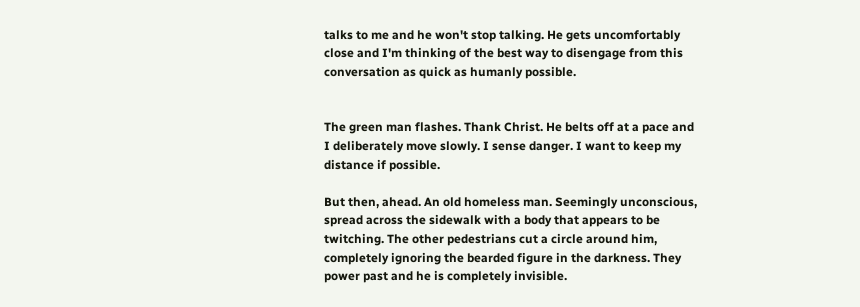talks to me and he won't stop talking. He gets uncomfortably close and I'm thinking of the best way to disengage from this conversation as quick as humanly possible.


The green man flashes. Thank Christ. He belts off at a pace and I deliberately move slowly. I sense danger. I want to keep my distance if possible.

But then, ahead. An old homeless man. Seemingly unconscious, spread across the sidewalk with a body that appears to be twitching. The other pedestrians cut a circle around him, completely ignoring the bearded figure in the darkness. They power past and he is completely invisible.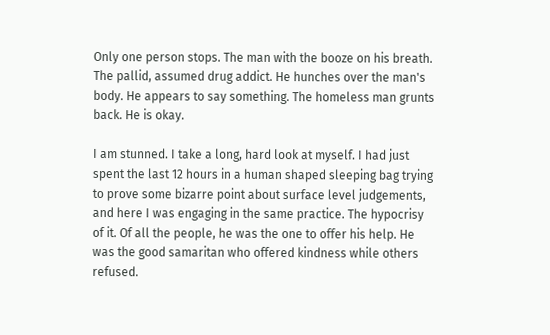Only one person stops. The man with the booze on his breath. The pallid, assumed drug addict. He hunches over the man's body. He appears to say something. The homeless man grunts back. He is okay.

I am stunned. I take a long, hard look at myself. I had just spent the last 12 hours in a human shaped sleeping bag trying to prove some bizarre point about surface level judgements, and here I was engaging in the same practice. The hypocrisy of it. Of all the people, he was the one to offer his help. He was the good samaritan who offered kindness while others refused.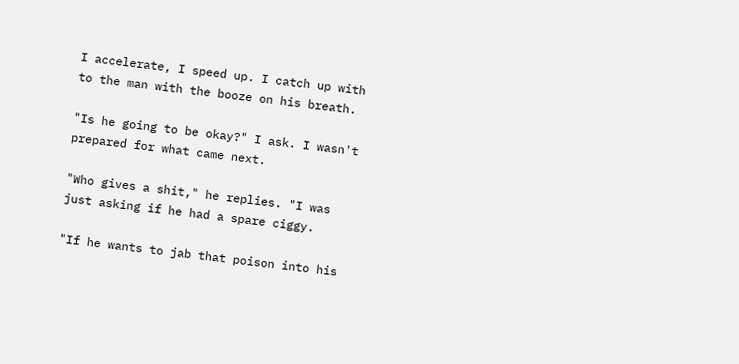I accelerate, I speed up. I catch up with to the man with the booze on his breath.

"Is he going to be okay?" I ask. I wasn't prepared for what came next.

"Who gives a shit," he replies. "I was just asking if he had a spare ciggy.

"If he wants to jab that poison into his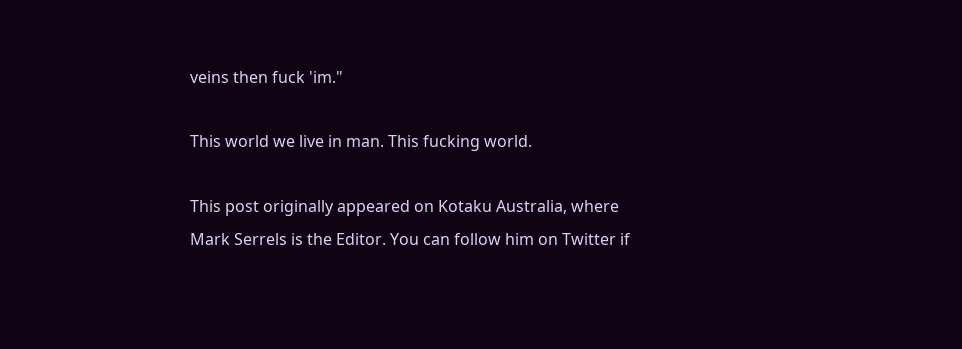veins then fuck 'im."

This world we live in man. This fucking world.

This post originally appeared on Kotaku Australia, where Mark Serrels is the Editor. You can follow him on Twitter if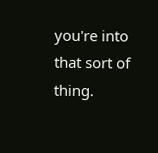you're into that sort of thing.